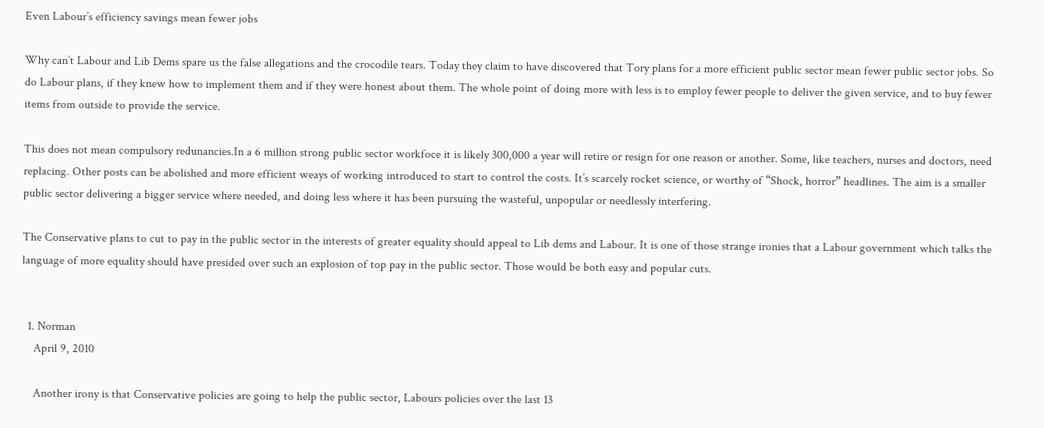Even Labour’s efficiency savings mean fewer jobs

Why can’t Labour and Lib Dems spare us the false allegations and the crocodile tears. Today they claim to have discovered that Tory plans for a more efficient public sector mean fewer public sector jobs. So do Labour plans, if they knew how to implement them and if they were honest about them. The whole point of doing more with less is to employ fewer people to deliver the given service, and to buy fewer items from outside to provide the service.

This does not mean compulsory redunancies.In a 6 million strong public sector workfoce it is likely 300,000 a year will retire or resign for one reason or another. Some, like teachers, nurses and doctors, need replacing. Other posts can be abolished and more efficient weays of working introduced to start to control the costs. It’s scarcely rocket science, or worthy of “Shock, horror” headlines. The aim is a smaller public sector delivering a bigger service where needed, and doing less where it has been pursuing the wasteful, unpopular or needlessly interfering.

The Conservative plans to cut to pay in the public sector in the interests of greater equality should appeal to Lib dems and Labour. It is one of those strange ironies that a Labour government which talks the language of more equality should have presided over such an explosion of top pay in the public sector. Those would be both easy and popular cuts.


  1. Norman
    April 9, 2010

    Another irony is that Conservative policies are going to help the public sector, Labours policies over the last 13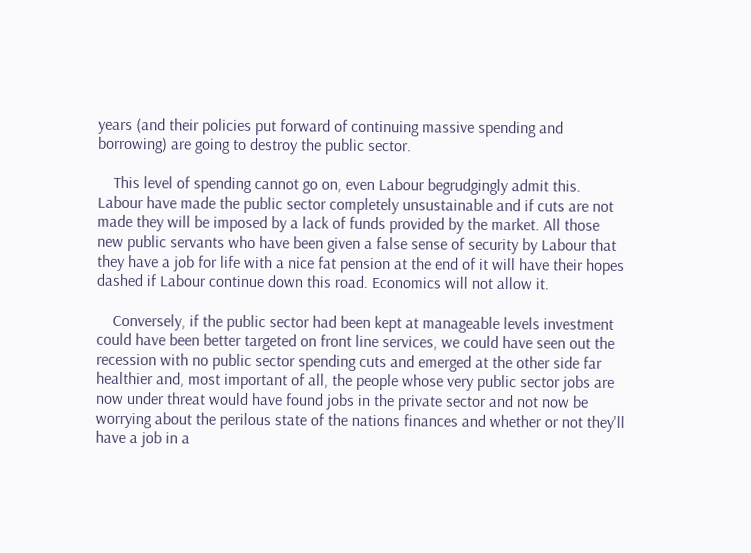years (and their policies put forward of continuing massive spending and borrowing) are going to destroy the public sector.

    This level of spending cannot go on, even Labour begrudgingly admit this. Labour have made the public sector completely unsustainable and if cuts are not made they will be imposed by a lack of funds provided by the market. All those new public servants who have been given a false sense of security by Labour that they have a job for life with a nice fat pension at the end of it will have their hopes dashed if Labour continue down this road. Economics will not allow it.

    Conversely, if the public sector had been kept at manageable levels investment could have been better targeted on front line services, we could have seen out the recession with no public sector spending cuts and emerged at the other side far healthier and, most important of all, the people whose very public sector jobs are now under threat would have found jobs in the private sector and not now be worrying about the perilous state of the nations finances and whether or not they'll have a job in a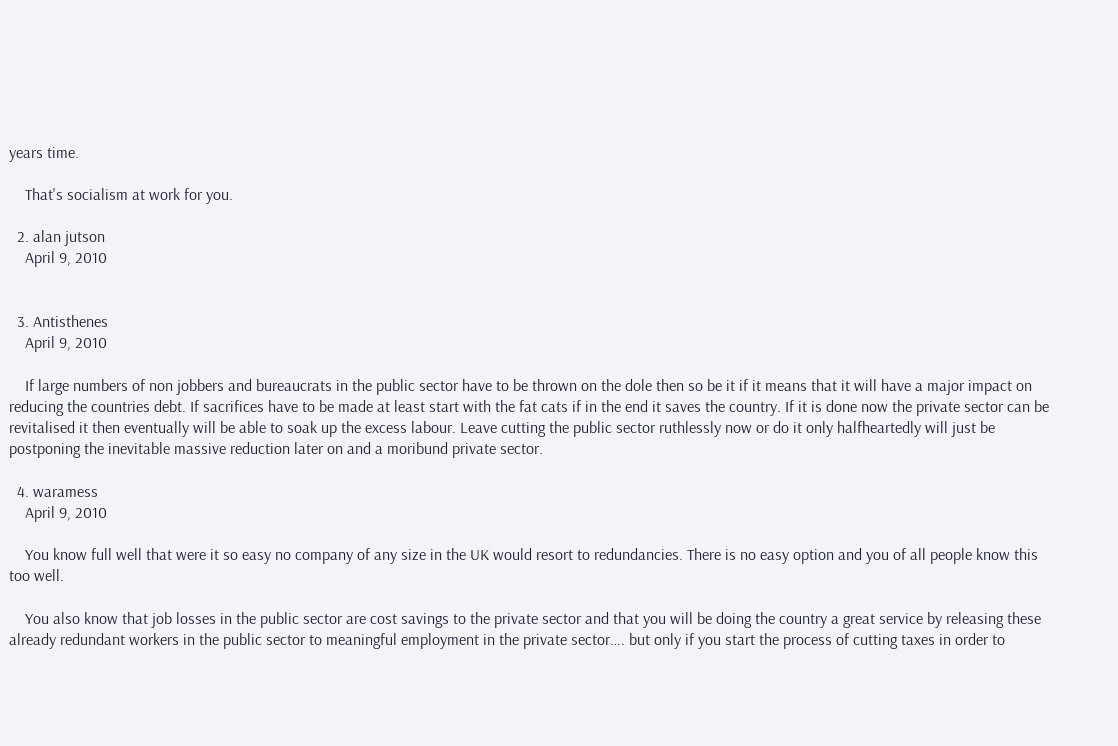years time.

    That's socialism at work for you.

  2. alan jutson
    April 9, 2010


  3. Antisthenes
    April 9, 2010

    If large numbers of non jobbers and bureaucrats in the public sector have to be thrown on the dole then so be it if it means that it will have a major impact on reducing the countries debt. If sacrifices have to be made at least start with the fat cats if in the end it saves the country. If it is done now the private sector can be revitalised it then eventually will be able to soak up the excess labour. Leave cutting the public sector ruthlessly now or do it only halfheartedly will just be postponing the inevitable massive reduction later on and a moribund private sector.

  4. waramess
    April 9, 2010

    You know full well that were it so easy no company of any size in the UK would resort to redundancies. There is no easy option and you of all people know this too well.

    You also know that job losses in the public sector are cost savings to the private sector and that you will be doing the country a great service by releasing these already redundant workers in the public sector to meaningful employment in the private sector…. but only if you start the process of cutting taxes in order to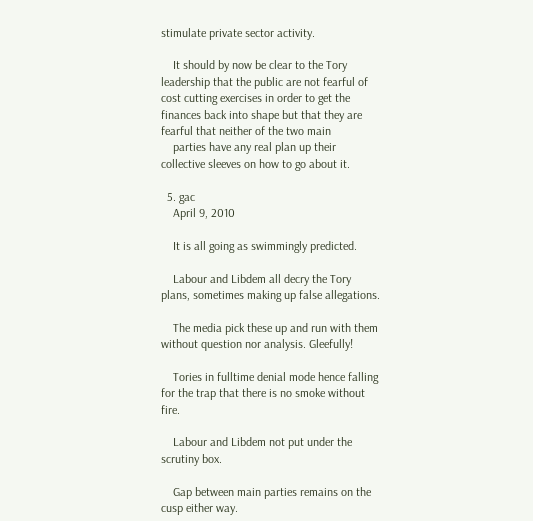stimulate private sector activity.

    It should by now be clear to the Tory leadership that the public are not fearful of cost cutting exercises in order to get the finances back into shape but that they are fearful that neither of the two main
    parties have any real plan up their collective sleeves on how to go about it.

  5. gac
    April 9, 2010

    It is all going as swimmingly predicted.

    Labour and Libdem all decry the Tory plans, sometimes making up false allegations.

    The media pick these up and run with them without question nor analysis. Gleefully!

    Tories in fulltime denial mode hence falling for the trap that there is no smoke without fire.

    Labour and Libdem not put under the scrutiny box.

    Gap between main parties remains on the cusp either way.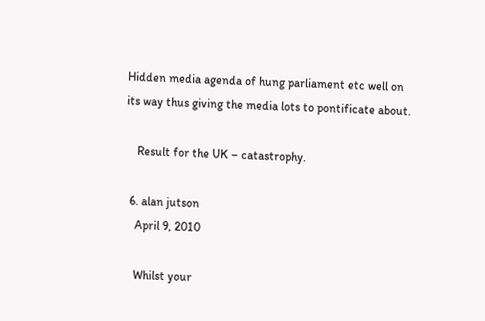Hidden media agenda of hung parliament etc well on its way thus giving the media lots to pontificate about.

    Result for the UK – catastrophy.

  6. alan jutson
    April 9, 2010

    Whilst your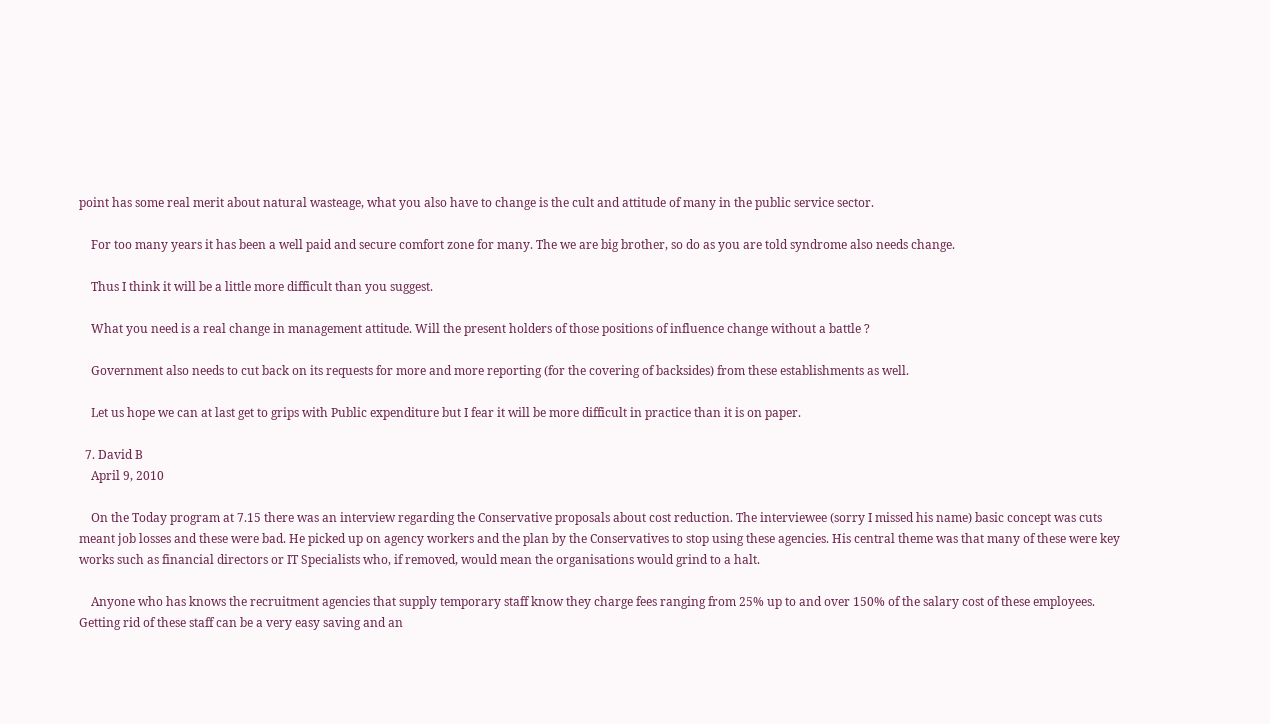point has some real merit about natural wasteage, what you also have to change is the cult and attitude of many in the public service sector.

    For too many years it has been a well paid and secure comfort zone for many. The we are big brother, so do as you are told syndrome also needs change.

    Thus I think it will be a little more difficult than you suggest.

    What you need is a real change in management attitude. Will the present holders of those positions of influence change without a battle ?

    Government also needs to cut back on its requests for more and more reporting (for the covering of backsides) from these establishments as well.

    Let us hope we can at last get to grips with Public expenditure but I fear it will be more difficult in practice than it is on paper.

  7. David B
    April 9, 2010

    On the Today program at 7.15 there was an interview regarding the Conservative proposals about cost reduction. The interviewee (sorry I missed his name) basic concept was cuts meant job losses and these were bad. He picked up on agency workers and the plan by the Conservatives to stop using these agencies. His central theme was that many of these were key works such as financial directors or IT Specialists who, if removed, would mean the organisations would grind to a halt.

    Anyone who has knows the recruitment agencies that supply temporary staff know they charge fees ranging from 25% up to and over 150% of the salary cost of these employees. Getting rid of these staff can be a very easy saving and an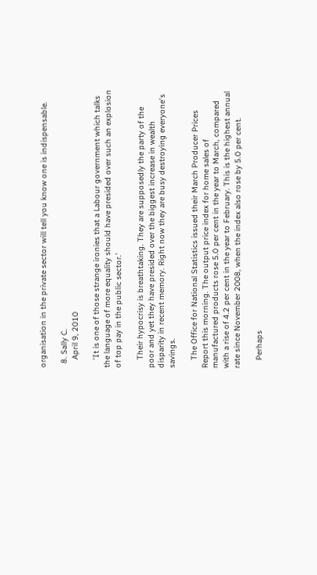organisation in the private sector will tell you know one is indispensable.

  8. Sally C.
    April 9, 2010

    'It is one of those strange ironies that a Labour government which talks the language of more equality should have presided over such an explosion of top pay in the public sector.'

    Their hypocrisy is breathtaking. They are supposedly the party of the poor and yet they have presided over the biggest increase in wealth disparity in recent memory. Right now they are busy destroying everyone's savings.

    The Office for National Statistics issued their March Producer Prices Report this morning. The output price index for home sales of manufactured products rose 5.0 per cent in the year to March, compared with a rise of 4.2 per cent in the year to February. This is the highest annual rate since November 2008, when the index also rose by 5.0 per cent.

    Perhaps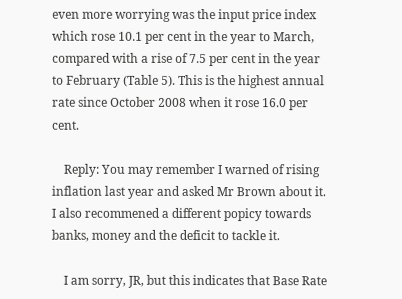even more worrying was the input price index which rose 10.1 per cent in the year to March, compared with a rise of 7.5 per cent in the year to February (Table 5). This is the highest annual rate since October 2008 when it rose 16.0 per cent.

    Reply: You may remember I warned of rising inflation last year and asked Mr Brown about it. I also recommened a different popicy towards banks, money and the deficit to tackle it.

    I am sorry, JR, but this indicates that Base Rate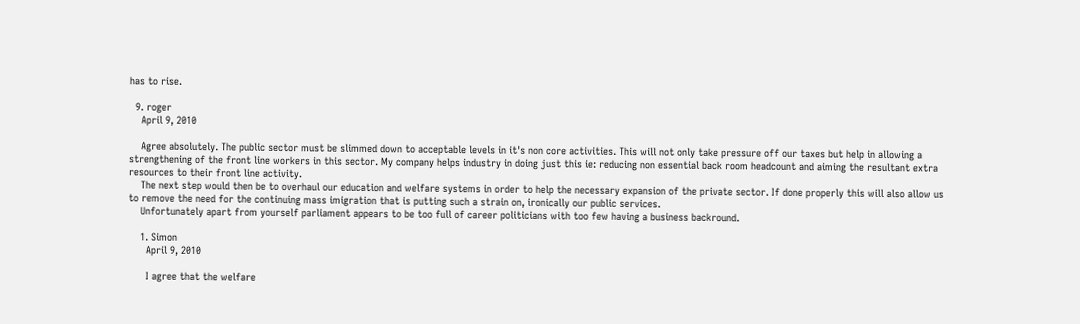has to rise.

  9. roger
    April 9, 2010

    Agree absolutely. The public sector must be slimmed down to acceptable levels in it's non core activities. This will not only take pressure off our taxes but help in allowing a strengthening of the front line workers in this sector. My company helps industry in doing just this ie: reducing non essential back room headcount and aiming the resultant extra resources to their front line activity.
    The next step would then be to overhaul our education and welfare systems in order to help the necessary expansion of the private sector. If done properly this will also allow us to remove the need for the continuing mass imigration that is putting such a strain on, ironically our public services.
    Unfortunately apart from yourself parliament appears to be too full of career politicians with too few having a business backround.

    1. Simon
      April 9, 2010

      I agree that the welfare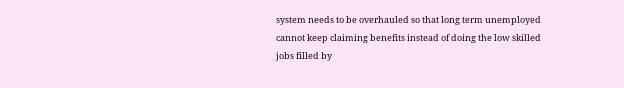system needs to be overhauled so that long term unemployed cannot keep claiming benefits instead of doing the low skilled jobs filled by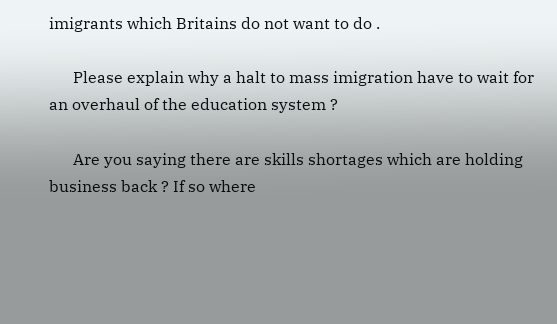imigrants which Britains do not want to do .

      Please explain why a halt to mass imigration have to wait for an overhaul of the education system ?

      Are you saying there are skills shortages which are holding business back ? If so where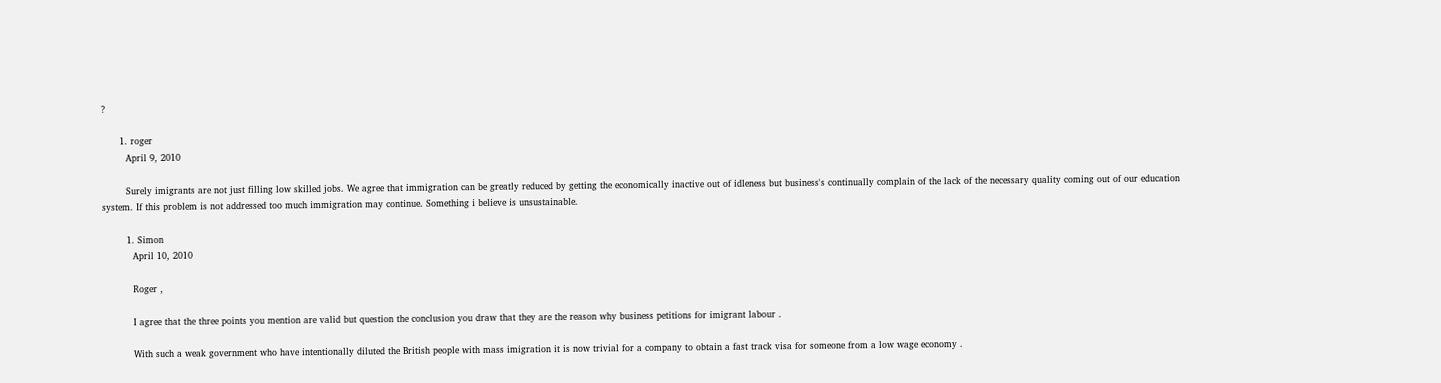?

      1. roger
        April 9, 2010

        Surely imigrants are not just filling low skilled jobs. We agree that immigration can be greatly reduced by getting the economically inactive out of idleness but business's continually complain of the lack of the necessary quality coming out of our education system. If this problem is not addressed too much immigration may continue. Something i believe is unsustainable.

        1. Simon
          April 10, 2010

          Roger ,

          I agree that the three points you mention are valid but question the conclusion you draw that they are the reason why business petitions for imigrant labour .

          With such a weak government who have intentionally diluted the British people with mass imigration it is now trivial for a company to obtain a fast track visa for someone from a low wage economy .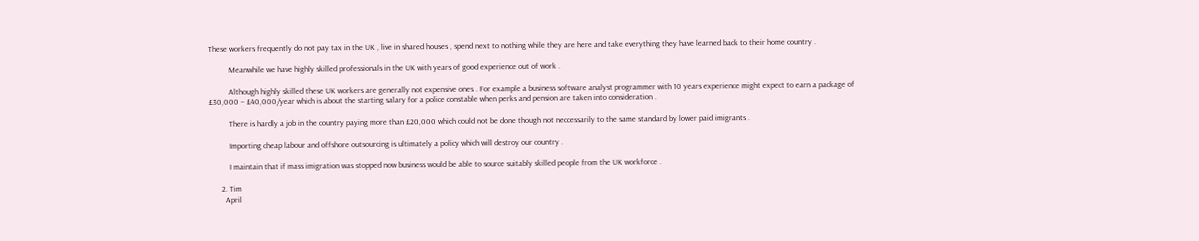These workers frequently do not pay tax in the UK , live in shared houses , spend next to nothing while they are here and take everything they have learned back to their home country .

          Meanwhile we have highly skilled professionals in the UK with years of good experience out of work .

          Although highly skilled these UK workers are generally not expensive ones . For example a business software analyst programmer with 10 years experience might expect to earn a package of £30,000 – £40,000/year which is about the starting salary for a police constable when perks and pension are taken into consideration .

          There is hardly a job in the country paying more than £20,000 which could not be done though not neccessarily to the same standard by lower paid imigrants .

          Importing cheap labour and offshore outsourcing is ultimately a policy which will destroy our country .

          I maintain that if mass imigration was stopped now business would be able to source suitably skilled people from the UK workforce .

      2. Tim
        April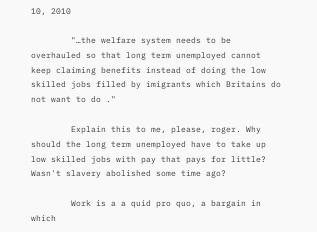10, 2010

        "…the welfare system needs to be overhauled so that long term unemployed cannot keep claiming benefits instead of doing the low skilled jobs filled by imigrants which Britains do not want to do ."

        Explain this to me, please, roger. Why should the long term unemployed have to take up low skilled jobs with pay that pays for little? Wasn't slavery abolished some time ago?

        Work is a a quid pro quo, a bargain in which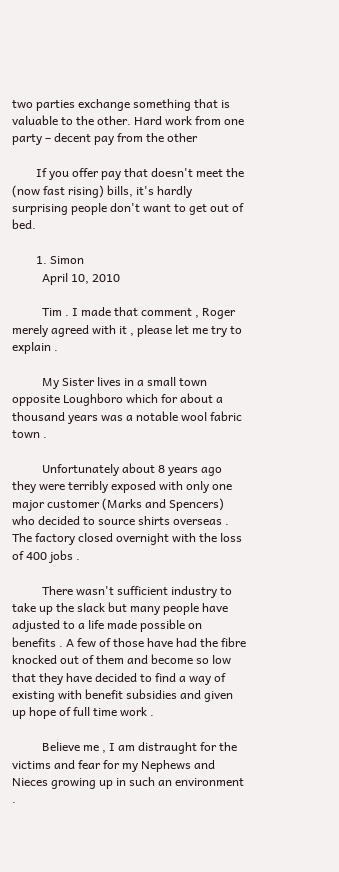two parties exchange something that is valuable to the other. Hard work from one party – decent pay from the other

        If you offer pay that doesn't meet the (now fast rising) bills, it's hardly surprising people don't want to get out of bed.

        1. Simon
          April 10, 2010

          Tim . I made that comment , Roger merely agreed with it , please let me try to explain .

          My Sister lives in a small town opposite Loughboro which for about a thousand years was a notable wool fabric town .

          Unfortunately about 8 years ago they were terribly exposed with only one major customer (Marks and Spencers) who decided to source shirts overseas . The factory closed overnight with the loss of 400 jobs .

          There wasn't sufficient industry to take up the slack but many people have adjusted to a life made possible on benefits . A few of those have had the fibre knocked out of them and become so low that they have decided to find a way of existing with benefit subsidies and given up hope of full time work .

          Believe me , I am distraught for the victims and fear for my Nephews and Nieces growing up in such an environment .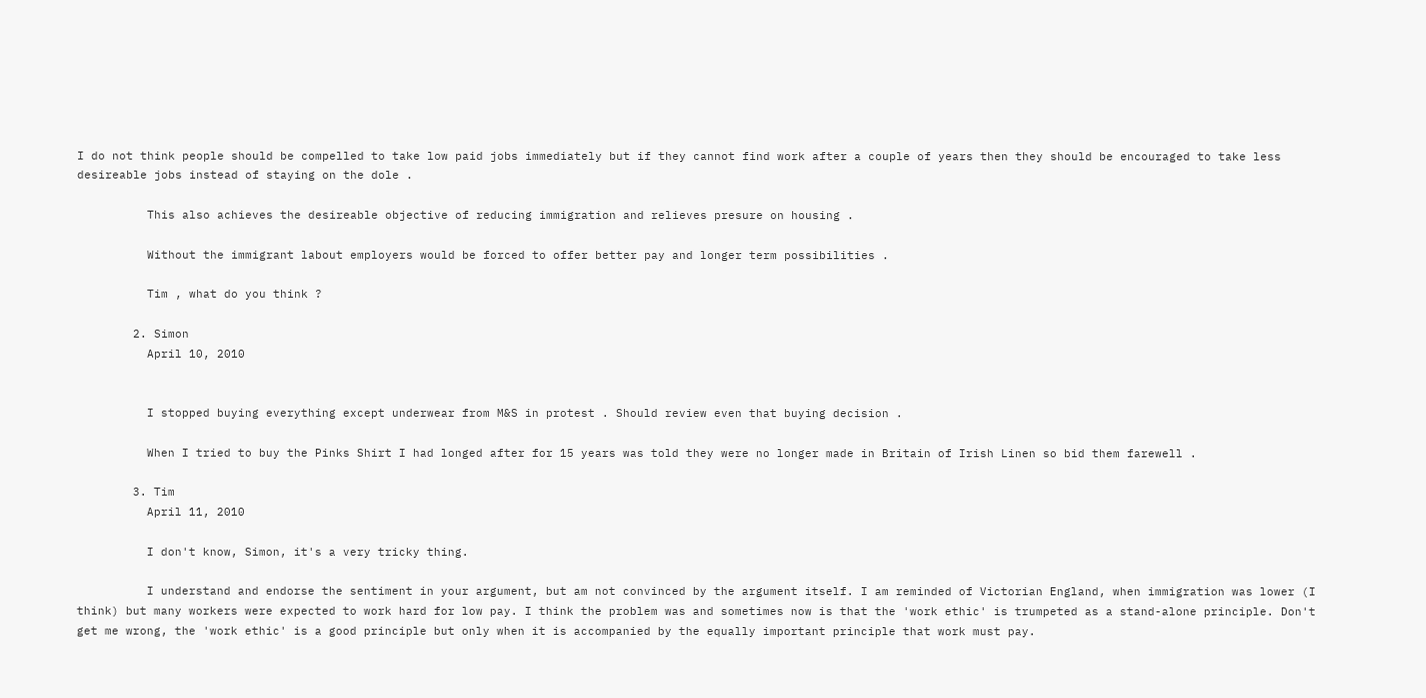I do not think people should be compelled to take low paid jobs immediately but if they cannot find work after a couple of years then they should be encouraged to take less desireable jobs instead of staying on the dole .

          This also achieves the desireable objective of reducing immigration and relieves presure on housing .

          Without the immigrant labout employers would be forced to offer better pay and longer term possibilities .

          Tim , what do you think ?

        2. Simon
          April 10, 2010


          I stopped buying everything except underwear from M&S in protest . Should review even that buying decision .

          When I tried to buy the Pinks Shirt I had longed after for 15 years was told they were no longer made in Britain of Irish Linen so bid them farewell .

        3. Tim
          April 11, 2010

          I don't know, Simon, it's a very tricky thing.

          I understand and endorse the sentiment in your argument, but am not convinced by the argument itself. I am reminded of Victorian England, when immigration was lower (I think) but many workers were expected to work hard for low pay. I think the problem was and sometimes now is that the 'work ethic' is trumpeted as a stand-alone principle. Don't get me wrong, the 'work ethic' is a good principle but only when it is accompanied by the equally important principle that work must pay.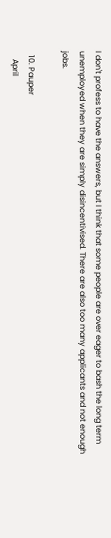I don't profess to have the answers, but I think that some people are over eager to bash the long term unemployed when they are simply disincentivised. There are also too many applicants and not enough jobs.

  10. Pauper
    April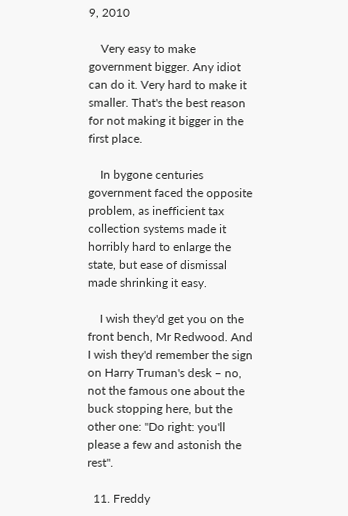9, 2010

    Very easy to make government bigger. Any idiot can do it. Very hard to make it smaller. That's the best reason for not making it bigger in the first place.

    In bygone centuries government faced the opposite problem, as inefficient tax collection systems made it horribly hard to enlarge the state, but ease of dismissal made shrinking it easy.

    I wish they'd get you on the front bench, Mr Redwood. And I wish they'd remember the sign on Harry Truman's desk – no, not the famous one about the buck stopping here, but the other one: "Do right: you'll please a few and astonish the rest".

  11. Freddy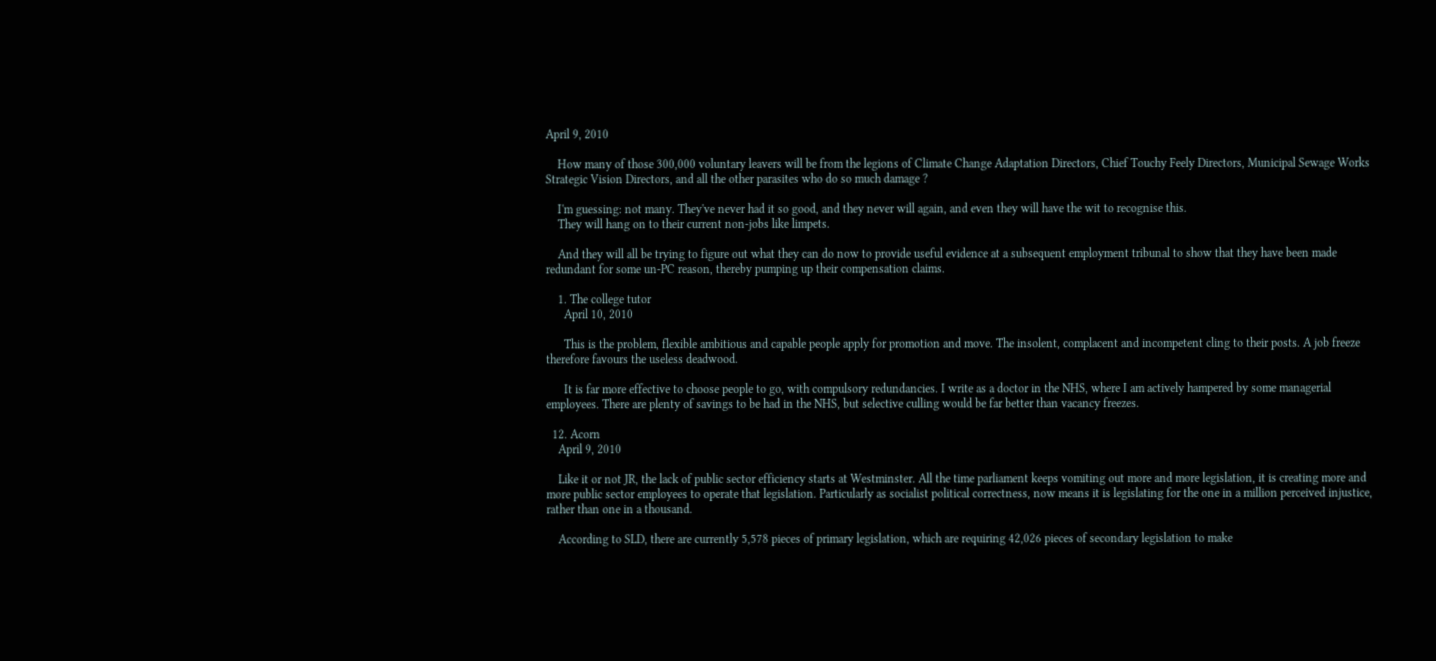April 9, 2010

    How many of those 300,000 voluntary leavers will be from the legions of Climate Change Adaptation Directors, Chief Touchy Feely Directors, Municipal Sewage Works Strategic Vision Directors, and all the other parasites who do so much damage ?

    I'm guessing: not many. They've never had it so good, and they never will again, and even they will have the wit to recognise this.
    They will hang on to their current non-jobs like limpets.

    And they will all be trying to figure out what they can do now to provide useful evidence at a subsequent employment tribunal to show that they have been made redundant for some un-PC reason, thereby pumping up their compensation claims.

    1. The college tutor
      April 10, 2010

      This is the problem, flexible ambitious and capable people apply for promotion and move. The insolent, complacent and incompetent cling to their posts. A job freeze therefore favours the useless deadwood.

      It is far more effective to choose people to go, with compulsory redundancies. I write as a doctor in the NHS, where I am actively hampered by some managerial employees. There are plenty of savings to be had in the NHS, but selective culling would be far better than vacancy freezes.

  12. Acorn
    April 9, 2010

    Like it or not JR, the lack of public sector efficiency starts at Westminster. All the time parliament keeps vomiting out more and more legislation, it is creating more and more public sector employees to operate that legislation. Particularly as socialist political correctness, now means it is legislating for the one in a million perceived injustice, rather than one in a thousand.

    According to SLD, there are currently 5,578 pieces of primary legislation, which are requiring 42,026 pieces of secondary legislation to make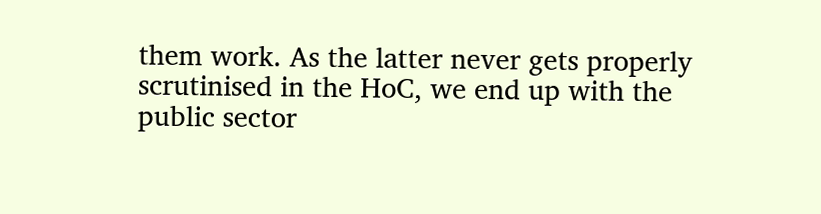them work. As the latter never gets properly scrutinised in the HoC, we end up with the public sector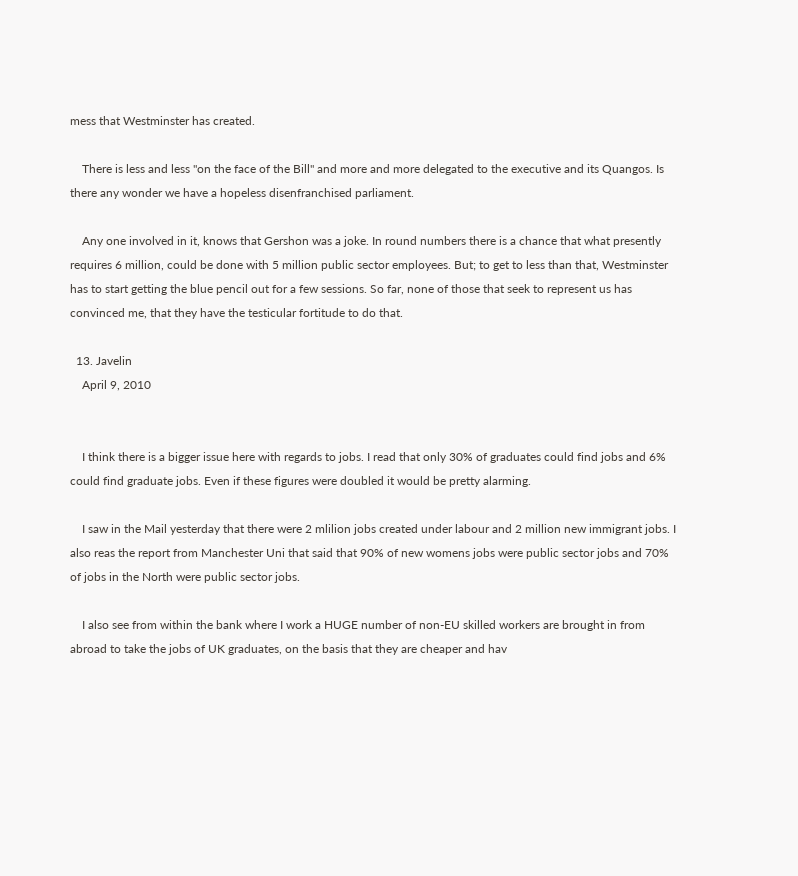mess that Westminster has created.

    There is less and less "on the face of the Bill" and more and more delegated to the executive and its Quangos. Is there any wonder we have a hopeless disenfranchised parliament.

    Any one involved in it, knows that Gershon was a joke. In round numbers there is a chance that what presently requires 6 million, could be done with 5 million public sector employees. But; to get to less than that, Westminster has to start getting the blue pencil out for a few sessions. So far, none of those that seek to represent us has convinced me, that they have the testicular fortitude to do that.

  13. Javelin
    April 9, 2010


    I think there is a bigger issue here with regards to jobs. I read that only 30% of graduates could find jobs and 6% could find graduate jobs. Even if these figures were doubled it would be pretty alarming.

    I saw in the Mail yesterday that there were 2 mlilion jobs created under labour and 2 million new immigrant jobs. I also reas the report from Manchester Uni that said that 90% of new womens jobs were public sector jobs and 70% of jobs in the North were public sector jobs.

    I also see from within the bank where I work a HUGE number of non-EU skilled workers are brought in from abroad to take the jobs of UK graduates, on the basis that they are cheaper and hav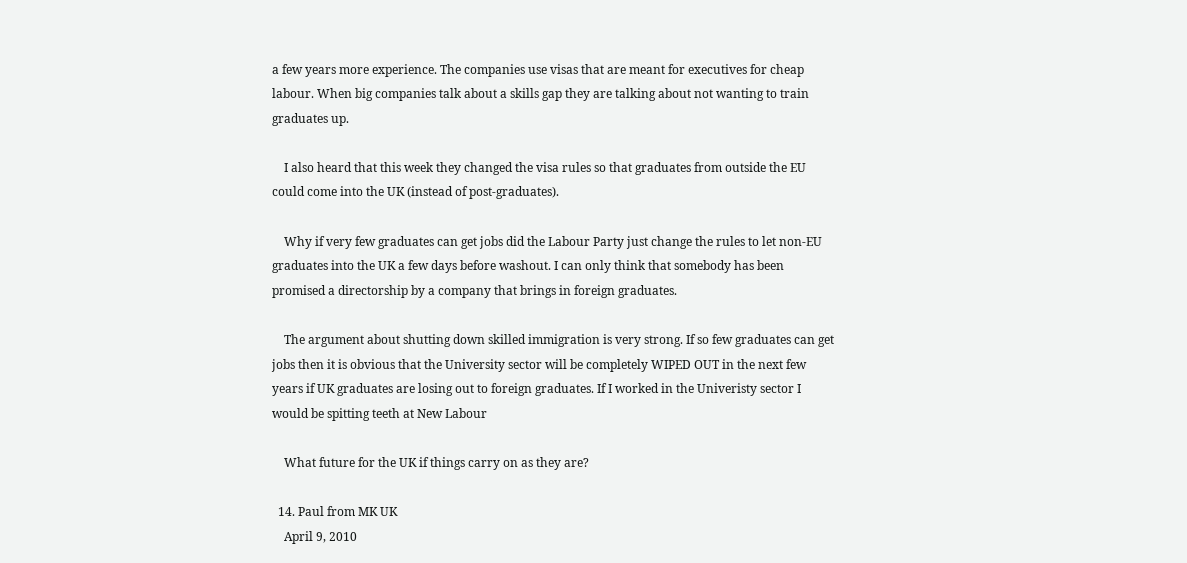a few years more experience. The companies use visas that are meant for executives for cheap labour. When big companies talk about a skills gap they are talking about not wanting to train graduates up.

    I also heard that this week they changed the visa rules so that graduates from outside the EU could come into the UK (instead of post-graduates).

    Why if very few graduates can get jobs did the Labour Party just change the rules to let non-EU graduates into the UK a few days before washout. I can only think that somebody has been promised a directorship by a company that brings in foreign graduates.

    The argument about shutting down skilled immigration is very strong. If so few graduates can get jobs then it is obvious that the University sector will be completely WIPED OUT in the next few years if UK graduates are losing out to foreign graduates. If I worked in the Univeristy sector I would be spitting teeth at New Labour

    What future for the UK if things carry on as they are?

  14. Paul from MK UK
    April 9, 2010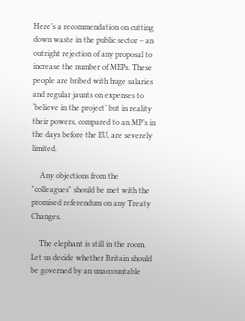Here’s a recommendation on cutting down waste in the public sector – an outright rejection of any proposal to increase the number of MEPs. These people are bribed with huge salaries and regular jaunts on expenses to ‘believe in the project’ but in reality their powers, compared to an MP’s in the days before the EU, are severely limited.

    Any objections from the "colleagues" should be met with the promised referendum on any Treaty Changes.

    The elephant is still in the room. Let us decide whether Britain should be governed by an unaccountable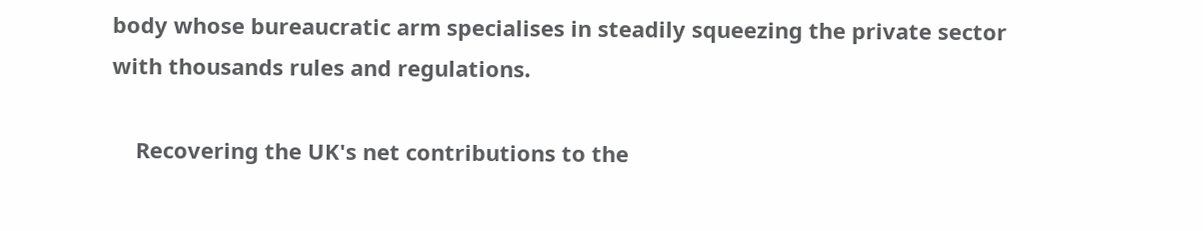body whose bureaucratic arm specialises in steadily squeezing the private sector with thousands rules and regulations.

    Recovering the UK's net contributions to the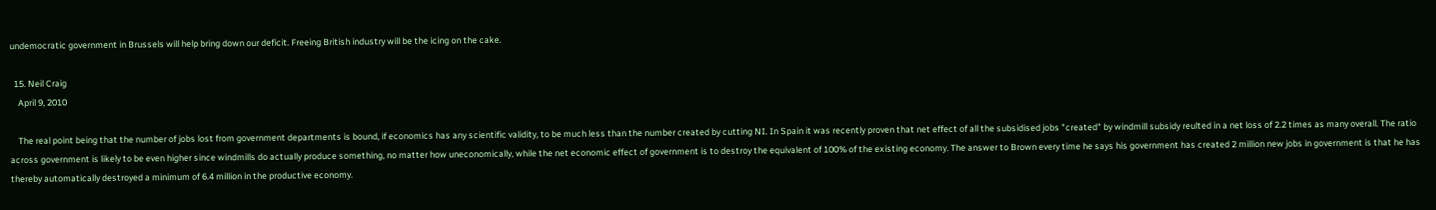undemocratic government in Brussels will help bring down our deficit. Freeing British industry will be the icing on the cake.

  15. Neil Craig
    April 9, 2010

    The real point being that the number of jobs lost from government departments is bound, if economics has any scientific validity, to be much less than the number created by cutting NI. In Spain it was recently proven that net effect of all the subsidised jobs "created" by windmill subsidy reulted in a net loss of 2.2 times as many overall. The ratio across government is likely to be even higher since windmills do actually produce something, no matter how uneconomically, while the net economic effect of government is to destroy the equivalent of 100% of the existing economy. The answer to Brown every time he says his government has created 2 million new jobs in government is that he has thereby automatically destroyed a minimum of 6.4 million in the productive economy.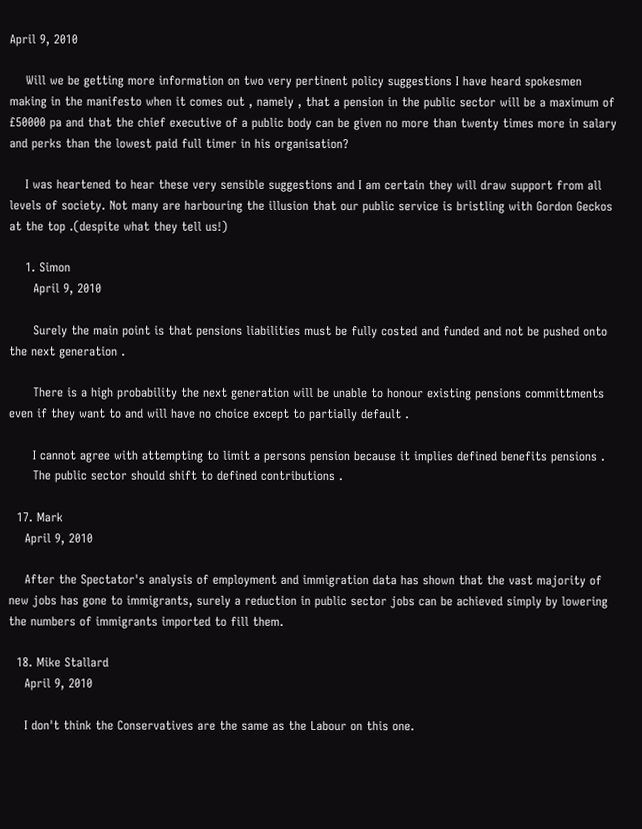April 9, 2010

    Will we be getting more information on two very pertinent policy suggestions I have heard spokesmen making in the manifesto when it comes out , namely , that a pension in the public sector will be a maximum of £50000 pa and that the chief executive of a public body can be given no more than twenty times more in salary and perks than the lowest paid full timer in his organisation?

    I was heartened to hear these very sensible suggestions and I am certain they will draw support from all levels of society. Not many are harbouring the illusion that our public service is bristling with Gordon Geckos at the top .(despite what they tell us!)

    1. Simon
      April 9, 2010

      Surely the main point is that pensions liabilities must be fully costed and funded and not be pushed onto the next generation .

      There is a high probability the next generation will be unable to honour existing pensions committments even if they want to and will have no choice except to partially default .

      I cannot agree with attempting to limit a persons pension because it implies defined benefits pensions .
      The public sector should shift to defined contributions .

  17. Mark
    April 9, 2010

    After the Spectator's analysis of employment and immigration data has shown that the vast majority of new jobs has gone to immigrants, surely a reduction in public sector jobs can be achieved simply by lowering the numbers of immigrants imported to fill them.

  18. Mike Stallard
    April 9, 2010

    I don't think the Conservatives are the same as the Labour on this one.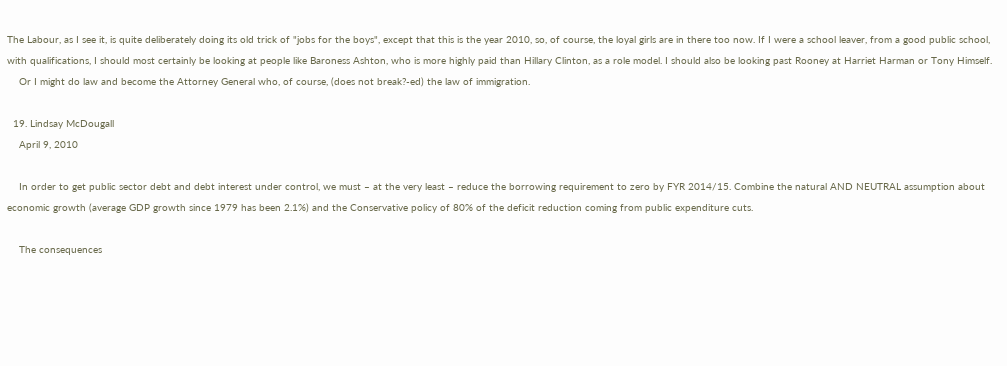The Labour, as I see it, is quite deliberately doing its old trick of "jobs for the boys", except that this is the year 2010, so, of course, the loyal girls are in there too now. If I were a school leaver, from a good public school, with qualifications, I should most certainly be looking at people like Baroness Ashton, who is more highly paid than Hillary Clinton, as a role model. I should also be looking past Rooney at Harriet Harman or Tony Himself.
    Or I might do law and become the Attorney General who, of course, (does not break?-ed) the law of immigration.

  19. Lindsay McDougall
    April 9, 2010

    In order to get public sector debt and debt interest under control, we must – at the very least – reduce the borrowing requirement to zero by FYR 2014/15. Combine the natural AND NEUTRAL assumption about economic growth (average GDP growth since 1979 has been 2.1%) and the Conservative policy of 80% of the deficit reduction coming from public expenditure cuts.

    The consequences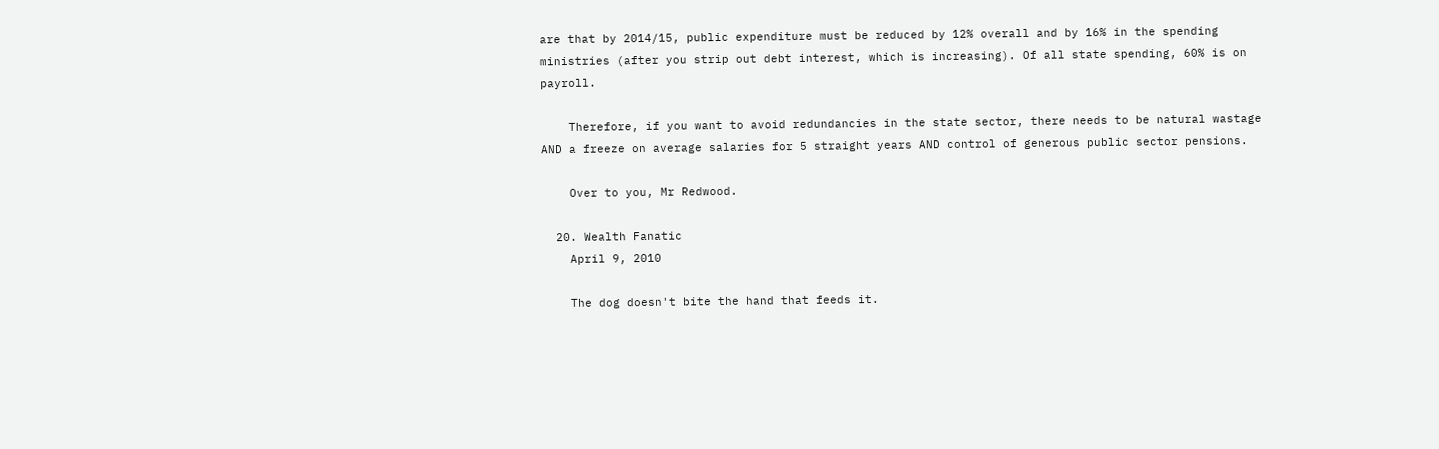are that by 2014/15, public expenditure must be reduced by 12% overall and by 16% in the spending ministries (after you strip out debt interest, which is increasing). Of all state spending, 60% is on payroll.

    Therefore, if you want to avoid redundancies in the state sector, there needs to be natural wastage AND a freeze on average salaries for 5 straight years AND control of generous public sector pensions.

    Over to you, Mr Redwood.

  20. Wealth Fanatic
    April 9, 2010

    The dog doesn't bite the hand that feeds it.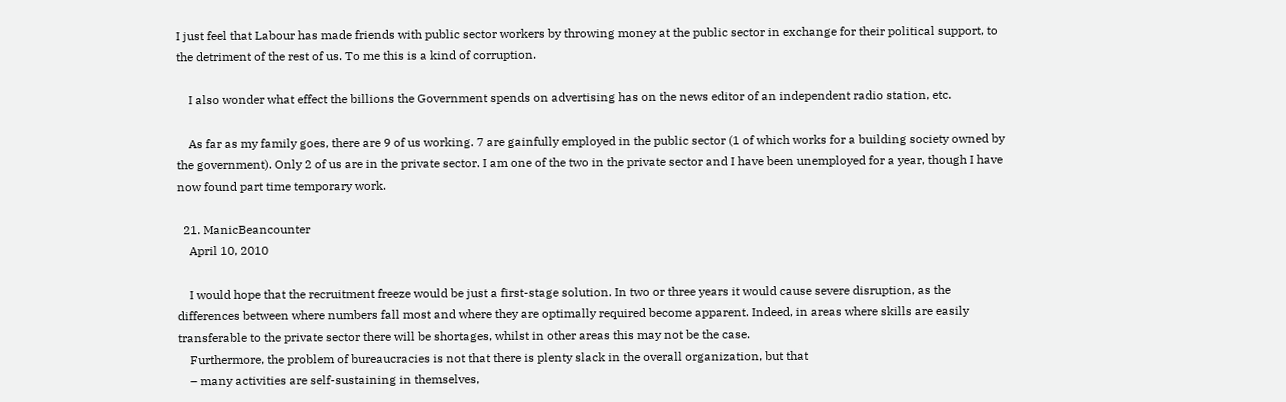I just feel that Labour has made friends with public sector workers by throwing money at the public sector in exchange for their political support, to the detriment of the rest of us. To me this is a kind of corruption.

    I also wonder what effect the billions the Government spends on advertising has on the news editor of an independent radio station, etc.

    As far as my family goes, there are 9 of us working. 7 are gainfully employed in the public sector (1 of which works for a building society owned by the government). Only 2 of us are in the private sector. I am one of the two in the private sector and I have been unemployed for a year, though I have now found part time temporary work.

  21. ManicBeancounter
    April 10, 2010

    I would hope that the recruitment freeze would be just a first-stage solution. In two or three years it would cause severe disruption, as the differences between where numbers fall most and where they are optimally required become apparent. Indeed, in areas where skills are easily transferable to the private sector there will be shortages, whilst in other areas this may not be the case.
    Furthermore, the problem of bureaucracies is not that there is plenty slack in the overall organization, but that
    – many activities are self-sustaining in themselves,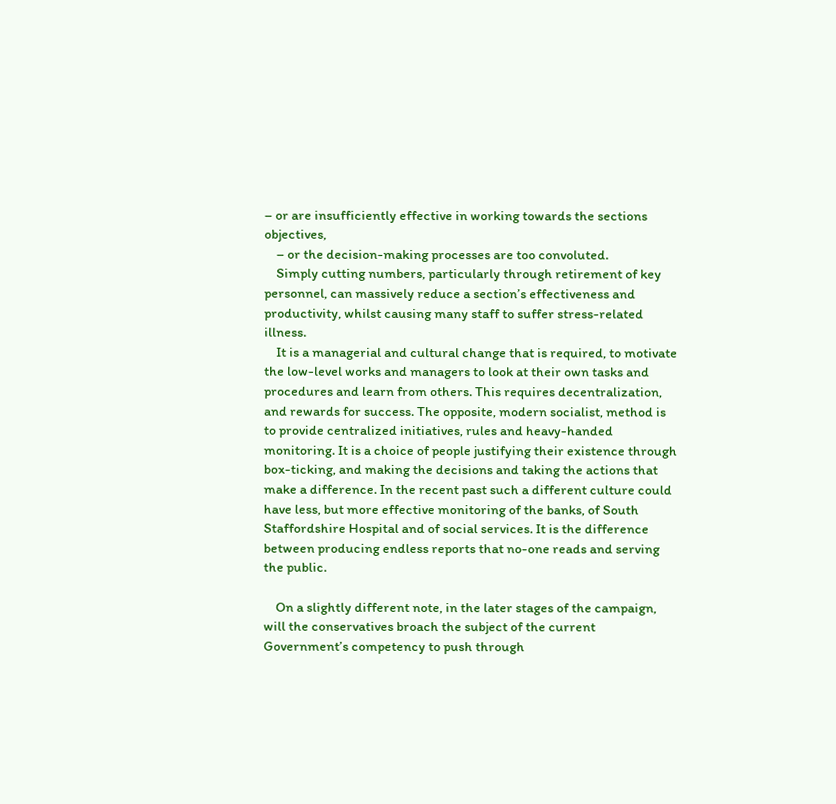– or are insufficiently effective in working towards the sections objectives,
    – or the decision-making processes are too convoluted.
    Simply cutting numbers, particularly through retirement of key personnel, can massively reduce a section’s effectiveness and productivity, whilst causing many staff to suffer stress-related illness.
    It is a managerial and cultural change that is required, to motivate the low-level works and managers to look at their own tasks and procedures and learn from others. This requires decentralization, and rewards for success. The opposite, modern socialist, method is to provide centralized initiatives, rules and heavy-handed monitoring. It is a choice of people justifying their existence through box-ticking, and making the decisions and taking the actions that make a difference. In the recent past such a different culture could have less, but more effective monitoring of the banks, of South Staffordshire Hospital and of social services. It is the difference between producing endless reports that no-one reads and serving the public.

    On a slightly different note, in the later stages of the campaign, will the conservatives broach the subject of the current Government’s competency to push through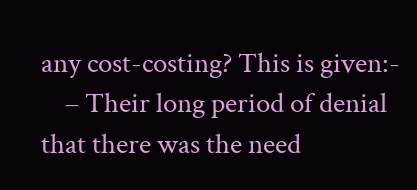any cost-costing? This is given:-
    – Their long period of denial that there was the need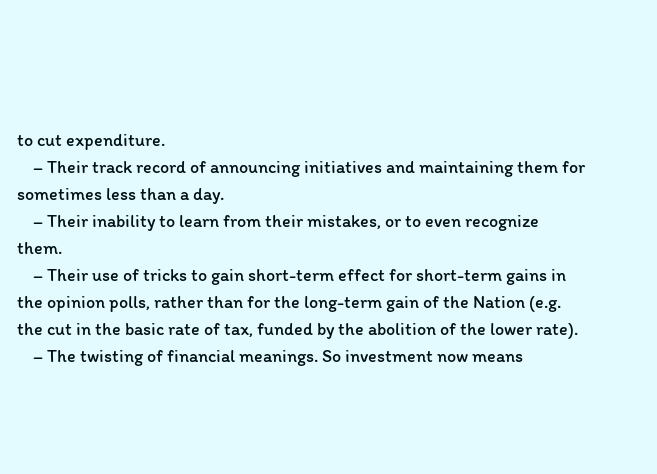to cut expenditure.
    – Their track record of announcing initiatives and maintaining them for sometimes less than a day.
    – Their inability to learn from their mistakes, or to even recognize them.
    – Their use of tricks to gain short-term effect for short-term gains in the opinion polls, rather than for the long-term gain of the Nation (e.g. the cut in the basic rate of tax, funded by the abolition of the lower rate).
    – The twisting of financial meanings. So investment now means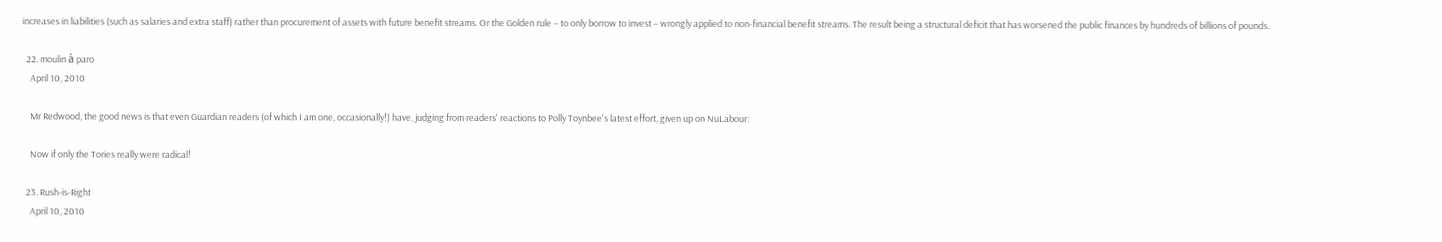increases in liabilities (such as salaries and extra staff) rather than procurement of assets with future benefit streams. Or the Golden rule – to only borrow to invest – wrongly applied to non-financial benefit streams. The result being a structural deficit that has worsened the public finances by hundreds of billions of pounds.

  22. moulin à paro
    April 10, 2010

    Mr Redwood, the good news is that even Guardian readers (of which I am one, occasionally!) have, judging from readers' reactions to Polly Toynbee's latest effort, given up on NuLabour:

    Now if only the Tories really were radical!

  23. Rush-is-Right
    April 10, 2010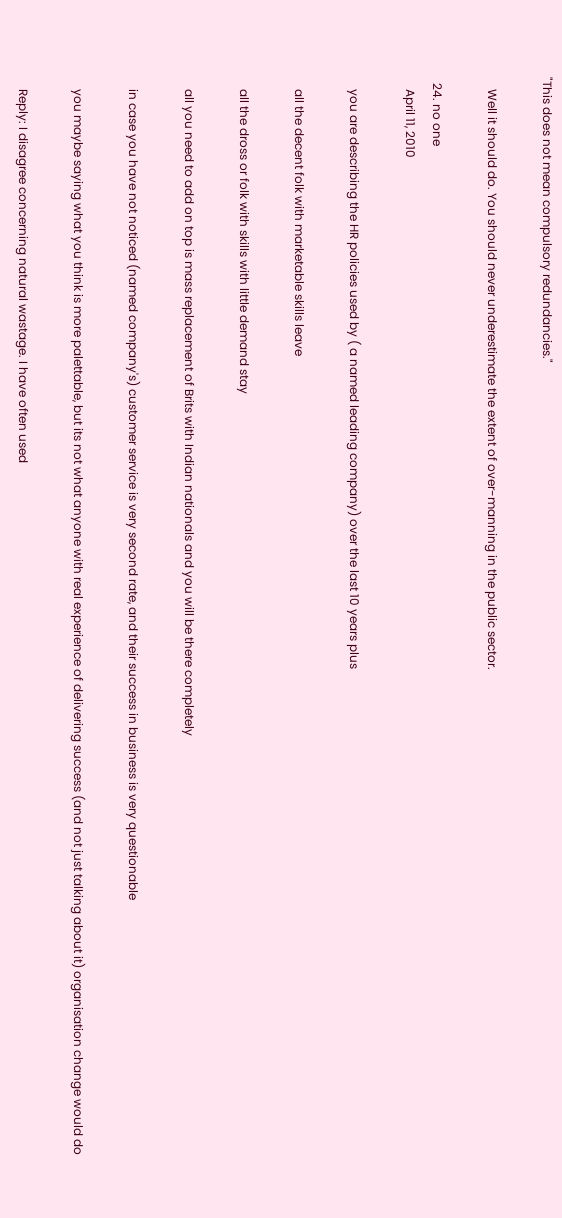"This does not mean compulsory redundancies."

    Well it should do. You should never underestimate the extent of over-manning in the public sector.

  24. no one
    April 11, 2010

    you are describing the HR policies used by ( a named leading company) over the last 10 years plus

    all the decent folk with marketable skills leave

    all the dross or folk with skills with little demand stay

    all you need to add on top is mass replacement of Brits with Indian nationals and you will be there completely

    in case you have not noticed (named company's) customer service is very second rate, and their success in business is very questionable

    you maybe saying what you think is more palettable, but its not what anyone with real experience of delivering success (and not just talking about it) organisation change would do

    Reply: I disagree concerning natural wastage. I have often used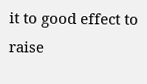it to good effect to raise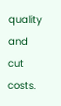quality and cut costs.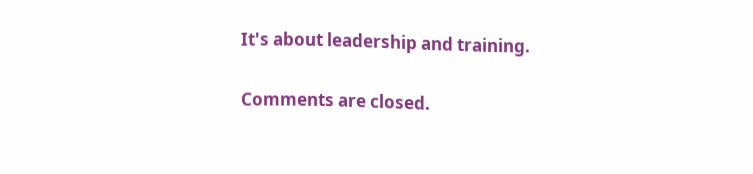It's about leadership and training.

Comments are closed.